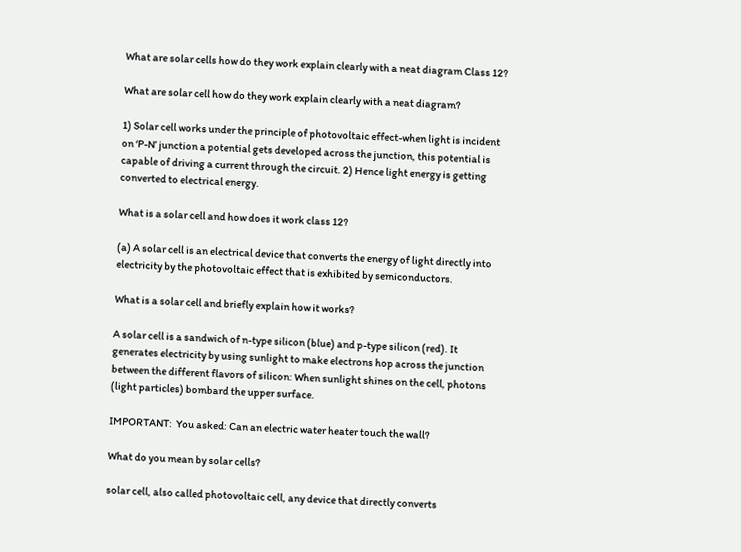What are solar cells how do they work explain clearly with a neat diagram Class 12?

What are solar cell how do they work explain clearly with a neat diagram?

1) Solar cell works under the principle of photovoltaic effect-when light is incident on ‘P-N’ junction a potential gets developed across the junction, this potential is capable of driving a current through the circuit. 2) Hence light energy is getting converted to electrical energy.

What is a solar cell and how does it work class 12?

(a) A solar cell is an electrical device that converts the energy of light directly into electricity by the photovoltaic effect that is exhibited by semiconductors.

What is a solar cell and briefly explain how it works?

A solar cell is a sandwich of n-type silicon (blue) and p-type silicon (red). It generates electricity by using sunlight to make electrons hop across the junction between the different flavors of silicon: When sunlight shines on the cell, photons (light particles) bombard the upper surface.

IMPORTANT:  You asked: Can an electric water heater touch the wall?

What do you mean by solar cells?

solar cell, also called photovoltaic cell, any device that directly converts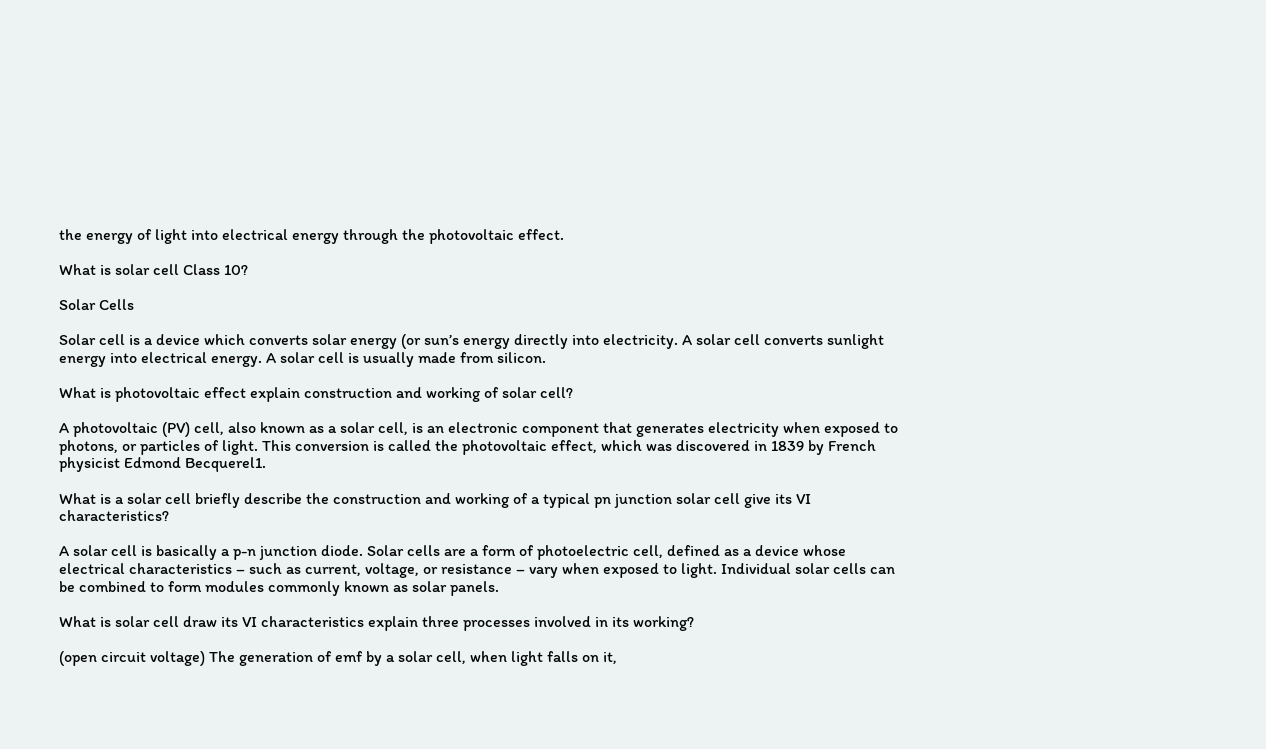the energy of light into electrical energy through the photovoltaic effect.

What is solar cell Class 10?

Solar Cells

Solar cell is a device which converts solar energy (or sun’s energy directly into electricity. A solar cell converts sunlight energy into electrical energy. A solar cell is usually made from silicon.

What is photovoltaic effect explain construction and working of solar cell?

A photovoltaic (PV) cell, also known as a solar cell, is an electronic component that generates electricity when exposed to photons, or particles of light. This conversion is called the photovoltaic effect, which was discovered in 1839 by French physicist Edmond Becquerel1.

What is a solar cell briefly describe the construction and working of a typical pn junction solar cell give its VI characteristics?

A solar cell is basically a p-n junction diode. Solar cells are a form of photoelectric cell, defined as a device whose electrical characteristics – such as current, voltage, or resistance – vary when exposed to light. Individual solar cells can be combined to form modules commonly known as solar panels.

What is solar cell draw its VI characteristics explain three processes involved in its working?

(open circuit voltage) The generation of emf by a solar cell, when light falls on it,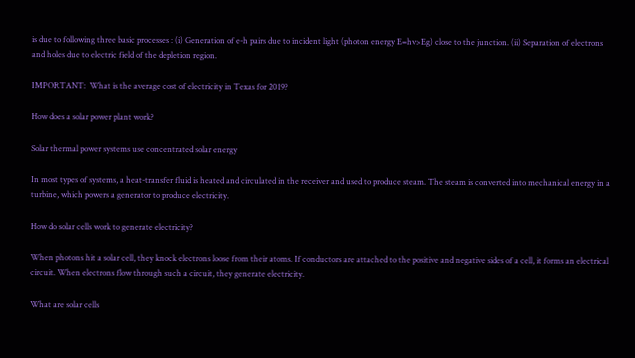is due to following three basic processes : (i) Generation of e-h pairs due to incident light (photon energy E=hv>Eg) close to the junction. (ii) Separation of electrons and holes due to electric field of the depletion region.

IMPORTANT:  What is the average cost of electricity in Texas for 2019?

How does a solar power plant work?

Solar thermal power systems use concentrated solar energy

In most types of systems, a heat-transfer fluid is heated and circulated in the receiver and used to produce steam. The steam is converted into mechanical energy in a turbine, which powers a generator to produce electricity.

How do solar cells work to generate electricity?

When photons hit a solar cell, they knock electrons loose from their atoms. If conductors are attached to the positive and negative sides of a cell, it forms an electrical circuit. When electrons flow through such a circuit, they generate electricity.

What are solar cells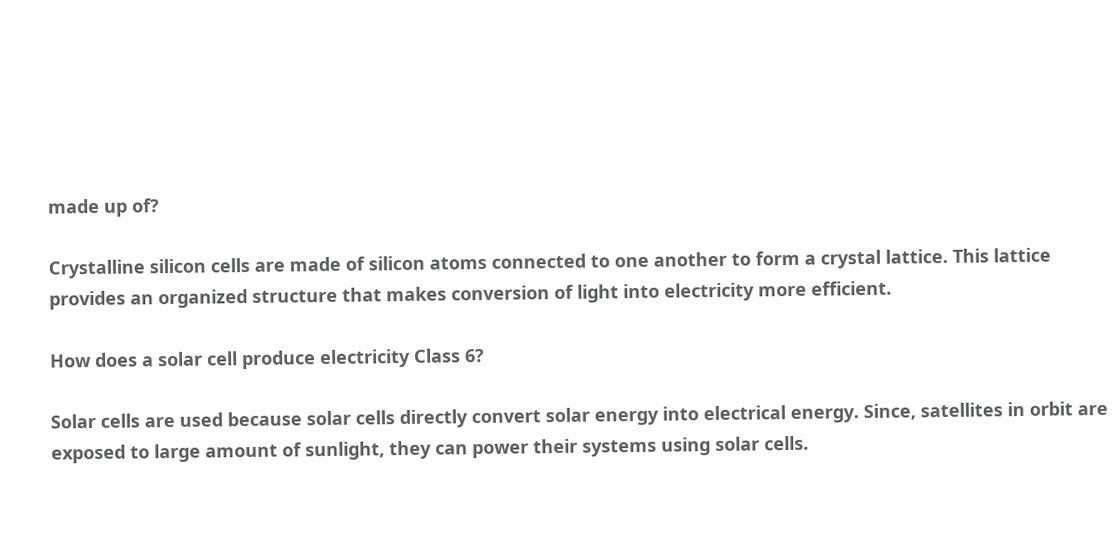made up of?

Crystalline silicon cells are made of silicon atoms connected to one another to form a crystal lattice. This lattice provides an organized structure that makes conversion of light into electricity more efficient.

How does a solar cell produce electricity Class 6?

Solar cells are used because solar cells directly convert solar energy into electrical energy. Since, satellites in orbit are exposed to large amount of sunlight, they can power their systems using solar cells.